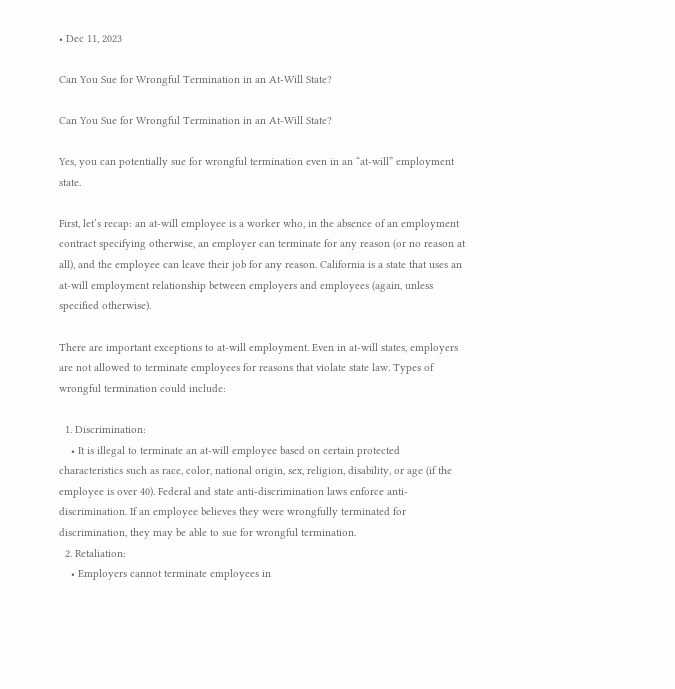• Dec 11, 2023

Can You Sue for Wrongful Termination in an At-Will State?

Can You Sue for Wrongful Termination in an At-Will State?

Yes, you can potentially sue for wrongful termination even in an “at-will” employment state.

First, let’s recap: an at-will employee is a worker who, in the absence of an employment contract specifying otherwise, an employer can terminate for any reason (or no reason at all), and the employee can leave their job for any reason. California is a state that uses an at-will employment relationship between employers and employees (again, unless specified otherwise).

There are important exceptions to at-will employment. Even in at-will states, employers are not allowed to terminate employees for reasons that violate state law. Types of wrongful termination could include:

  1. Discrimination:
    • It is illegal to terminate an at-will employee based on certain protected characteristics such as race, color, national origin, sex, religion, disability, or age (if the employee is over 40). Federal and state anti-discrimination laws enforce anti-discrimination. If an employee believes they were wrongfully terminated for discrimination, they may be able to sue for wrongful termination.
  2. Retaliation:
    • Employers cannot terminate employees in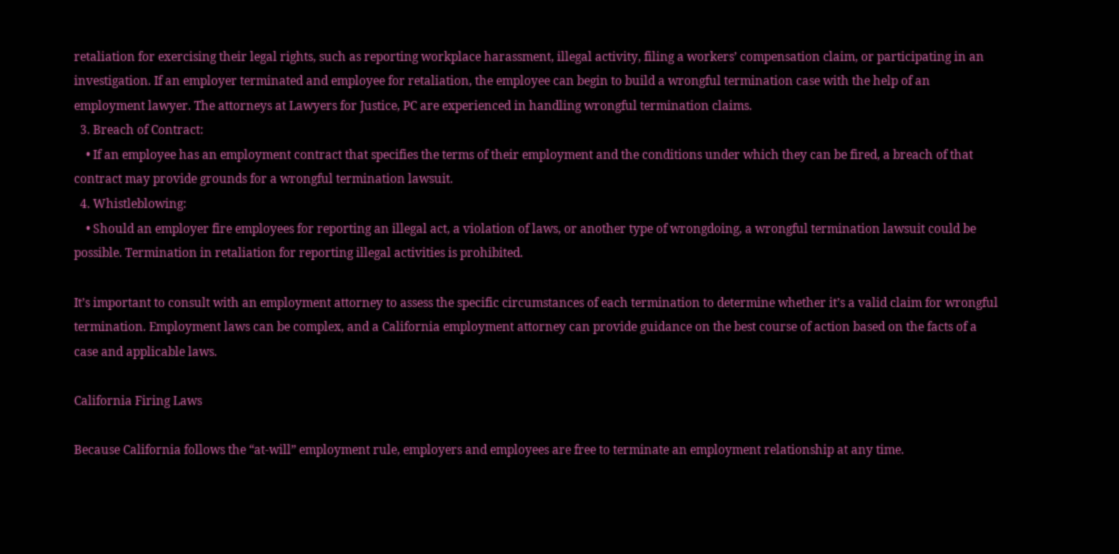retaliation for exercising their legal rights, such as reporting workplace harassment, illegal activity, filing a workers’ compensation claim, or participating in an investigation. If an employer terminated and employee for retaliation, the employee can begin to build a wrongful termination case with the help of an employment lawyer. The attorneys at Lawyers for Justice, PC are experienced in handling wrongful termination claims.
  3. Breach of Contract:
    • If an employee has an employment contract that specifies the terms of their employment and the conditions under which they can be fired, a breach of that contract may provide grounds for a wrongful termination lawsuit.
  4. Whistleblowing:
    • Should an employer fire employees for reporting an illegal act, a violation of laws, or another type of wrongdoing, a wrongful termination lawsuit could be possible. Termination in retaliation for reporting illegal activities is prohibited.

It’s important to consult with an employment attorney to assess the specific circumstances of each termination to determine whether it’s a valid claim for wrongful termination. Employment laws can be complex, and a California employment attorney can provide guidance on the best course of action based on the facts of a case and applicable laws.

California Firing Laws

Because California follows the “at-will” employment rule, employers and employees are free to terminate an employment relationship at any time.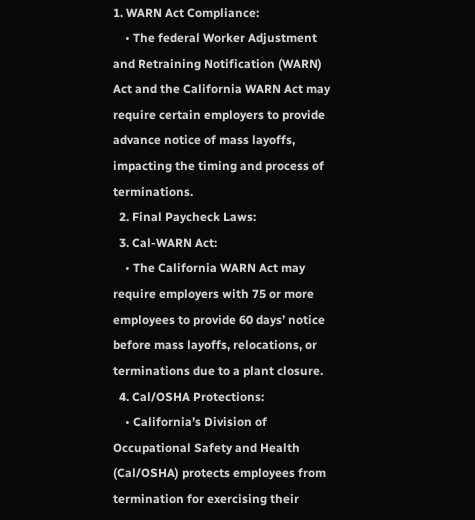1. WARN Act Compliance:
    • The federal Worker Adjustment and Retraining Notification (WARN) Act and the California WARN Act may require certain employers to provide advance notice of mass layoffs, impacting the timing and process of terminations.
  2. Final Paycheck Laws:
  3. Cal-WARN Act:
    • The California WARN Act may require employers with 75 or more employees to provide 60 days’ notice before mass layoffs, relocations, or terminations due to a plant closure.
  4. Cal/OSHA Protections:
    • California’s Division of Occupational Safety and Health (Cal/OSHA) protects employees from termination for exercising their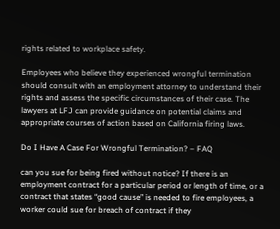rights related to workplace safety.

Employees who believe they experienced wrongful termination should consult with an employment attorney to understand their rights and assess the specific circumstances of their case. The lawyers at LFJ can provide guidance on potential claims and appropriate courses of action based on California firing laws.

Do I Have A Case For Wrongful Termination? – FAQ

can you sue for being fired without notice? If there is an employment contract for a particular period or length of time, or a contract that states “good cause” is needed to fire employees, a worker could sue for breach of contract if they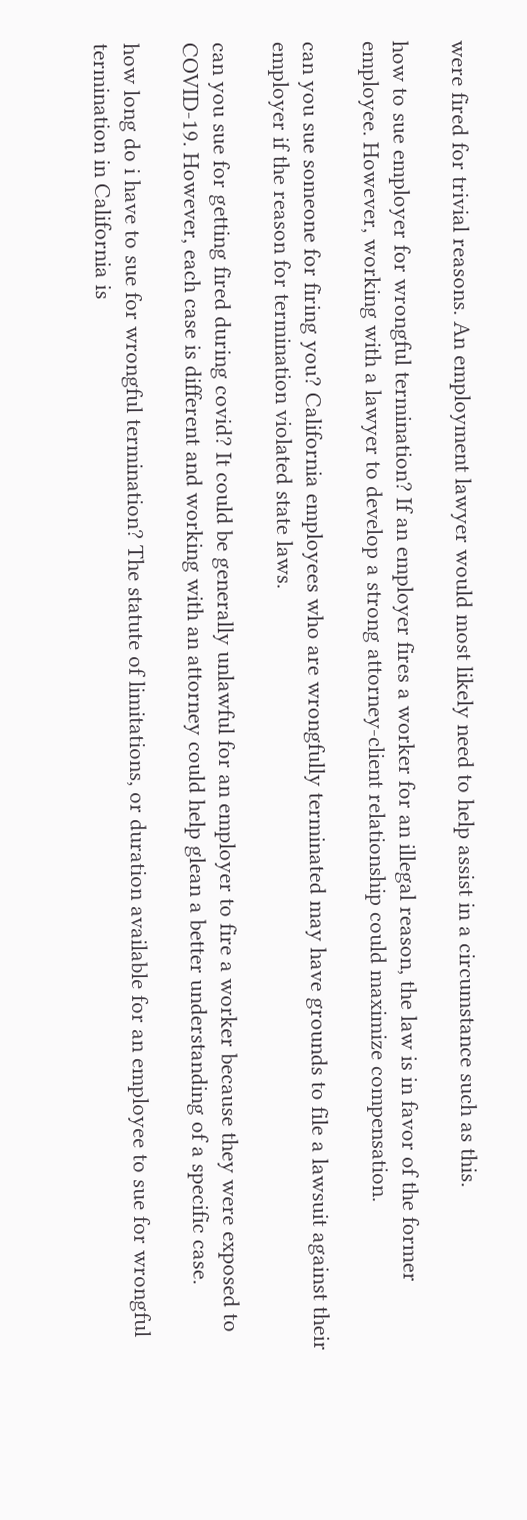were fired for trivial reasons. An employment lawyer would most likely need to help assist in a circumstance such as this.

how to sue employer for wrongful termination? If an employer fires a worker for an illegal reason, the law is in favor of the former employee. However, working with a lawyer to develop a strong attorney-client relationship could maximize compensation.

can you sue someone for firing you? California employees who are wrongfully terminated may have grounds to file a lawsuit against their employer if the reason for termination violated state laws.

can you sue for getting fired during covid? It could be generally unlawful for an employer to fire a worker because they were exposed to COVID-19. However, each case is different and working with an attorney could help glean a better understanding of a specific case.

how long do i have to sue for wrongful termination? The statute of limitations, or duration available for an employee to sue for wrongful termination in California is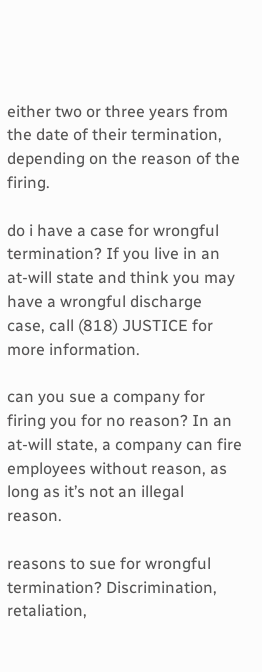either two or three years from the date of their termination, depending on the reason of the firing.

do i have a case for wrongful termination? If you live in an at-will state and think you may have a wrongful discharge case, call (818) JUSTICE for more information.

can you sue a company for firing you for no reason? In an at-will state, a company can fire employees without reason, as long as it’s not an illegal reason.

reasons to sue for wrongful termination? Discrimination, retaliation,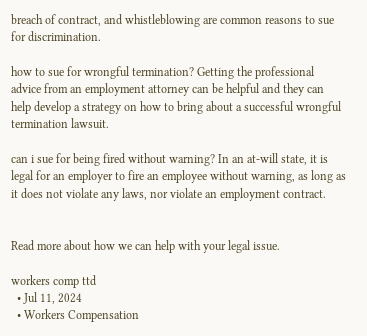breach of contract, and whistleblowing are common reasons to sue for discrimination.

how to sue for wrongful termination? Getting the professional advice from an employment attorney can be helpful and they can help develop a strategy on how to bring about a successful wrongful termination lawsuit.

can i sue for being fired without warning? In an at-will state, it is legal for an employer to fire an employee without warning, as long as it does not violate any laws, nor violate an employment contract.


Read more about how we can help with your legal issue.

workers comp ttd
  • Jul 11, 2024
  • Workers Compensation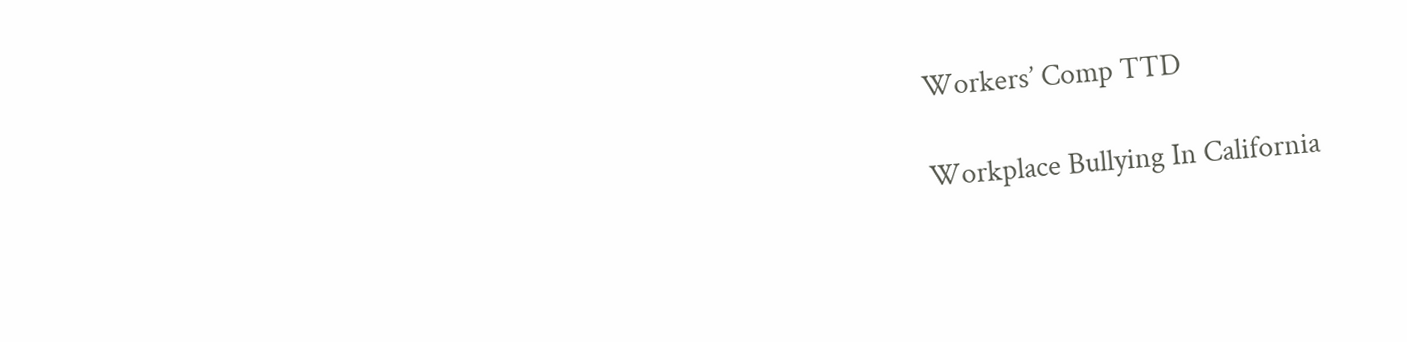Workers’ Comp TTD

Workplace Bullying In California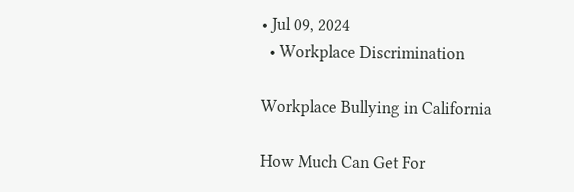• Jul 09, 2024
  • Workplace Discrimination

Workplace Bullying in California

How Much Can Get For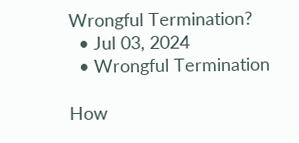Wrongful Termination?
  • Jul 03, 2024
  • Wrongful Termination

How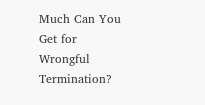Much Can You Get for Wrongful Termination?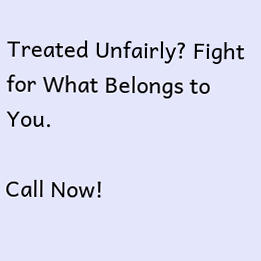Treated Unfairly? Fight for What Belongs to You.

Call Now!